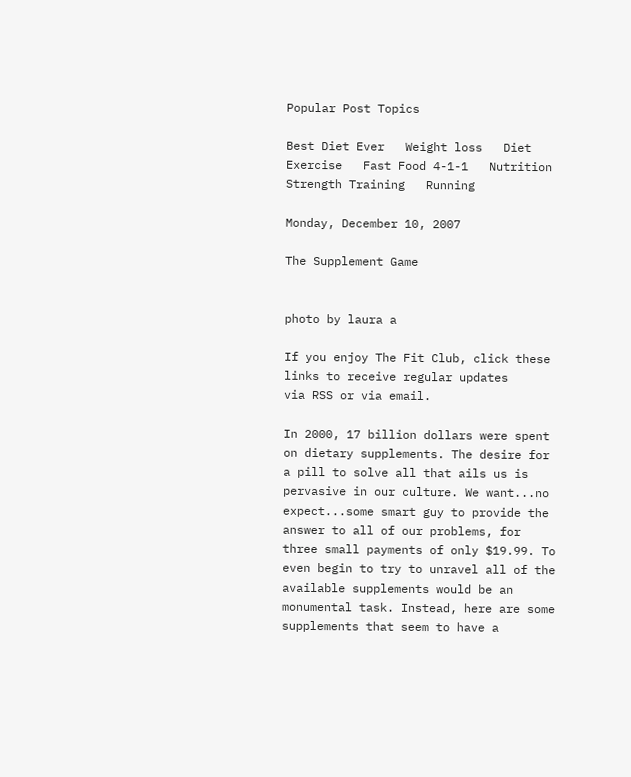Popular Post Topics

Best Diet Ever   Weight loss   Diet   Exercise   Fast Food 4-1-1   Nutrition   Strength Training   Running

Monday, December 10, 2007

The Supplement Game


photo by laura a

If you enjoy The Fit Club, click these links to receive regular updates
via RSS or via email.

In 2000, 17 billion dollars were spent on dietary supplements. The desire for a pill to solve all that ails us is pervasive in our culture. We want...no expect...some smart guy to provide the answer to all of our problems, for three small payments of only $19.99. To even begin to try to unravel all of the available supplements would be an monumental task. Instead, here are some supplements that seem to have a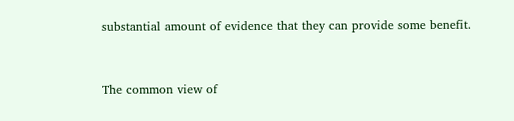substantial amount of evidence that they can provide some benefit.


The common view of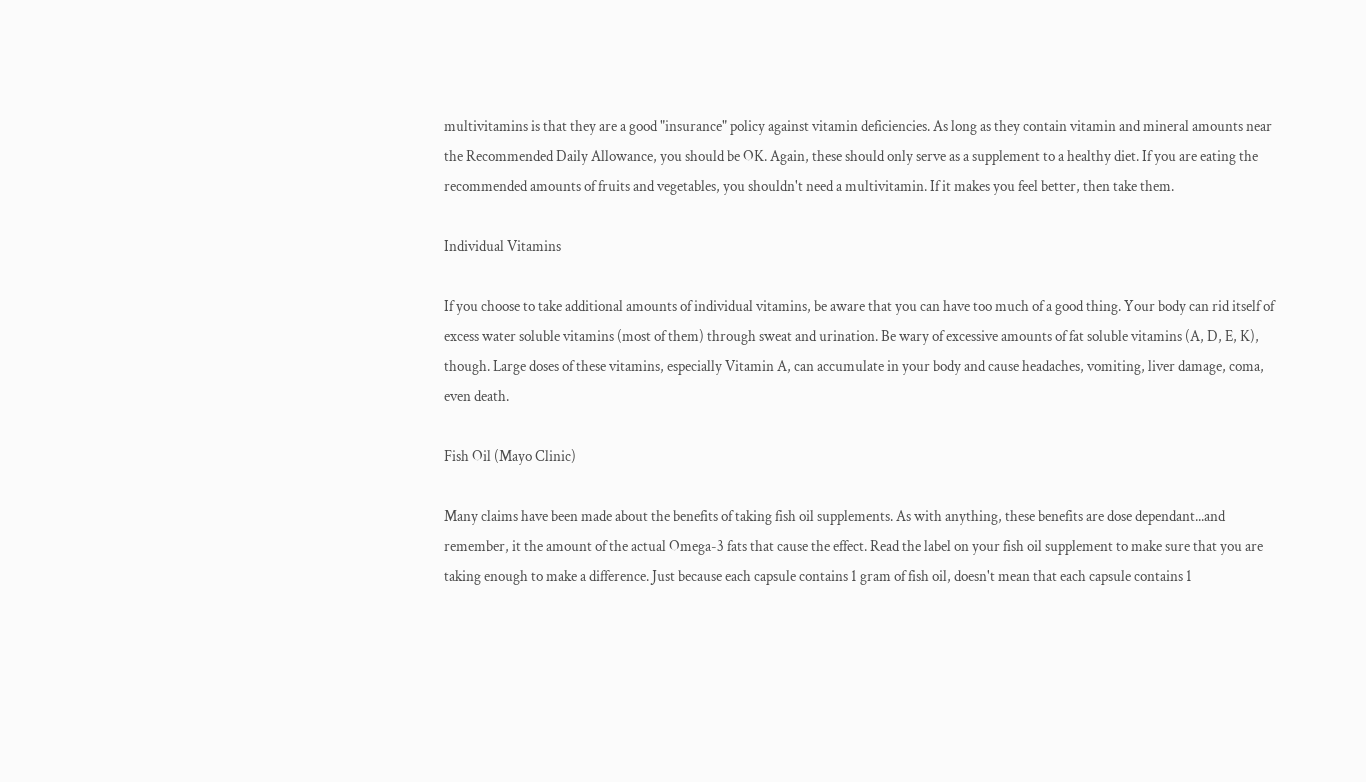multivitamins is that they are a good "insurance" policy against vitamin deficiencies. As long as they contain vitamin and mineral amounts near the Recommended Daily Allowance, you should be OK. Again, these should only serve as a supplement to a healthy diet. If you are eating the recommended amounts of fruits and vegetables, you shouldn't need a multivitamin. If it makes you feel better, then take them.

Individual Vitamins

If you choose to take additional amounts of individual vitamins, be aware that you can have too much of a good thing. Your body can rid itself of excess water soluble vitamins (most of them) through sweat and urination. Be wary of excessive amounts of fat soluble vitamins (A, D, E, K), though. Large doses of these vitamins, especially Vitamin A, can accumulate in your body and cause headaches, vomiting, liver damage, coma, even death.

Fish Oil (Mayo Clinic)

Many claims have been made about the benefits of taking fish oil supplements. As with anything, these benefits are dose dependant...and remember, it the amount of the actual Omega-3 fats that cause the effect. Read the label on your fish oil supplement to make sure that you are taking enough to make a difference. Just because each capsule contains 1 gram of fish oil, doesn't mean that each capsule contains 1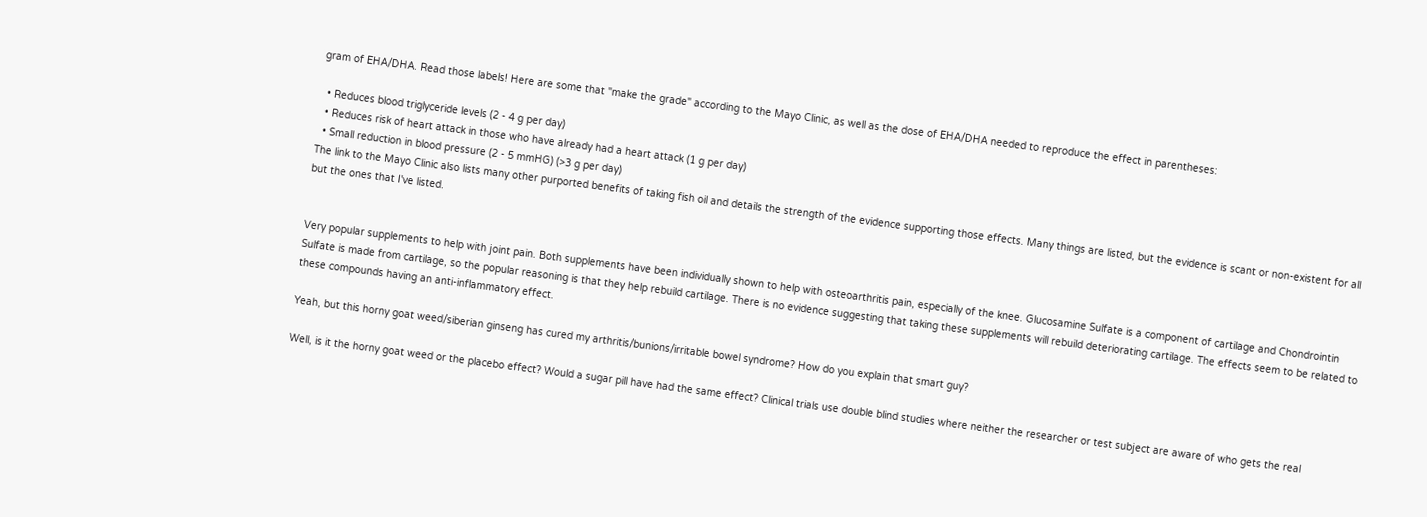gram of EHA/DHA. Read those labels! Here are some that "make the grade" according to the Mayo Clinic, as well as the dose of EHA/DHA needed to reproduce the effect in parentheses:

  • Reduces blood triglyceride levels (2 - 4 g per day)
  • Reduces risk of heart attack in those who have already had a heart attack (1 g per day)
  • Small reduction in blood pressure (2 - 5 mmHG) (>3 g per day)
The link to the Mayo Clinic also lists many other purported benefits of taking fish oil and details the strength of the evidence supporting those effects. Many things are listed, but the evidence is scant or non-existent for all but the ones that I've listed.


Very popular supplements to help with joint pain. Both supplements have been individually shown to help with osteoarthritis pain, especially of the knee. Glucosamine Sulfate is a component of cartilage and Chondrointin Sulfate is made from cartilage, so the popular reasoning is that they help rebuild cartilage. There is no evidence suggesting that taking these supplements will rebuild deteriorating cartilage. The effects seem to be related to these compounds having an anti-inflammatory effect.

Yeah, but this horny goat weed/siberian ginseng has cured my arthritis/bunions/irritable bowel syndrome? How do you explain that smart guy?

Well, is it the horny goat weed or the placebo effect? Would a sugar pill have had the same effect? Clinical trials use double blind studies where neither the researcher or test subject are aware of who gets the real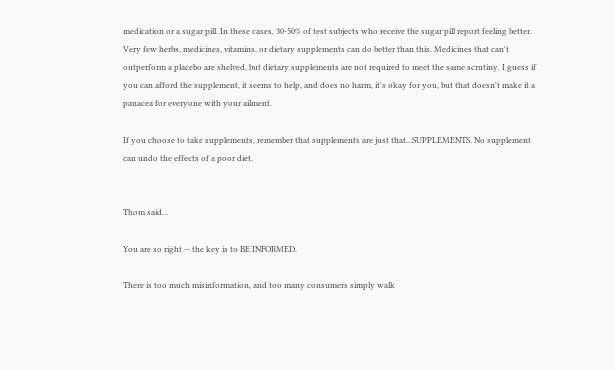medication or a sugar pill. In these cases, 30-50% of test subjects who receive the sugar pill report feeling better. Very few herbs, medicines, vitamins, or dietary supplements can do better than this. Medicines that can't outperform a placebo are shelved, but dietary supplements are not required to meet the same scrutiny. I guess if you can afford the supplement, it seems to help, and does no harm, it's okay for you, but that doesn't make it a panacea for everyone with your ailment.

If you choose to take supplements, remember that supplements are just that...SUPPLEMENTS. No supplement can undo the effects of a poor diet.


Thom said...

You are so right -- the key is to BE INFORMED.

There is too much misinformation, and too many consumers simply walk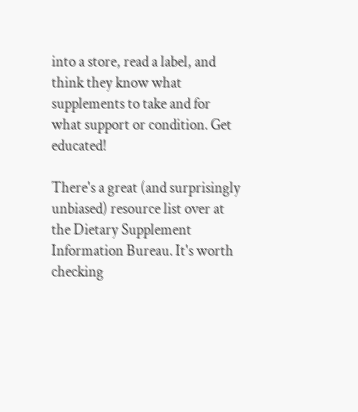into a store, read a label, and think they know what supplements to take and for what support or condition. Get educated!

There's a great (and surprisingly unbiased) resource list over at the Dietary Supplement Information Bureau. It's worth checking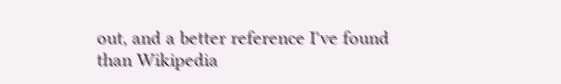out, and a better reference I've found than Wikipedia